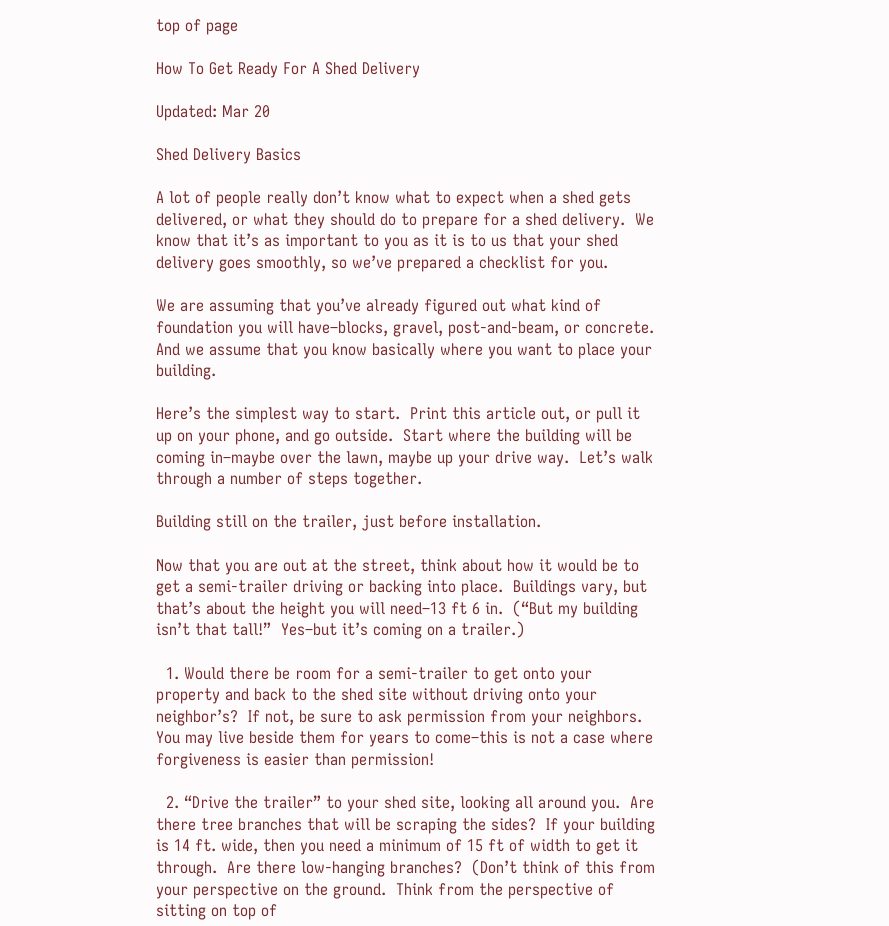top of page

How To Get Ready For A Shed Delivery

Updated: Mar 20

Shed Delivery Basics

A lot of people really don’t know what to expect when a shed gets delivered, or what they should do to prepare for a shed delivery.  We know that it’s as important to you as it is to us that your shed delivery goes smoothly, so we’ve prepared a checklist for you.

We are assuming that you’ve already figured out what kind of foundation you will have–blocks, gravel, post-and-beam, or concrete.  And we assume that you know basically where you want to place your building.

Here’s the simplest way to start.  Print this article out, or pull it up on your phone, and go outside.  Start where the building will be coming in–maybe over the lawn, maybe up your drive way.  Let’s walk through a number of steps together.

Building still on the trailer, just before installation.

Now that you are out at the street, think about how it would be to get a semi-trailer driving or backing into place.  Buildings vary, but that’s about the height you will need–13 ft 6 in.  (“But my building isn’t that tall!”  Yes–but it’s coming on a trailer.)

  1. Would there be room for a semi-trailer to get onto your property and back to the shed site without driving onto your neighbor’s?  If not, be sure to ask permission from your neighbors.  You may live beside them for years to come–this is not a case where forgiveness is easier than permission!

  2. “Drive the trailer” to your shed site, looking all around you.  Are there tree branches that will be scraping the sides?  If your building is 14 ft. wide, then you need a minimum of 15 ft of width to get it through.  Are there low-hanging branches?  (Don’t think of this from your perspective on the ground.  Think from the perspective of sitting on top of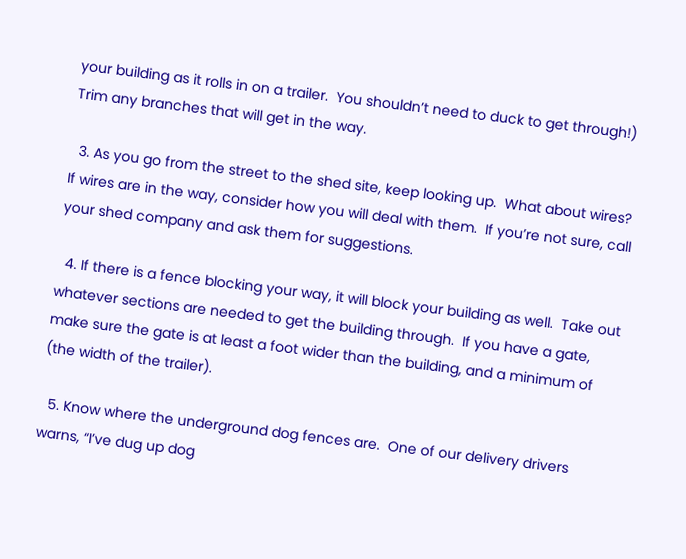your building as it rolls in on a trailer.  You shouldn’t need to duck to get through!)  Trim any branches that will get in the way.

  3. As you go from the street to the shed site, keep looking up.  What about wires?  If wires are in the way, consider how you will deal with them.  If you’re not sure, call your shed company and ask them for suggestions.

  4. If there is a fence blocking your way, it will block your building as well.  Take out whatever sections are needed to get the building through.  If you have a gate, make sure the gate is at least a foot wider than the building, and a minimum of (the width of the trailer).

  5. Know where the underground dog fences are.  One of our delivery drivers warns, “I’ve dug up dog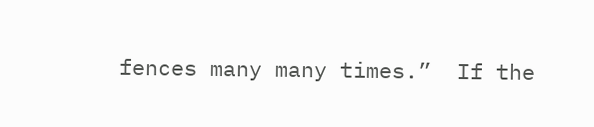fences many many times.”  If the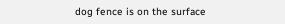dog fence is on the surface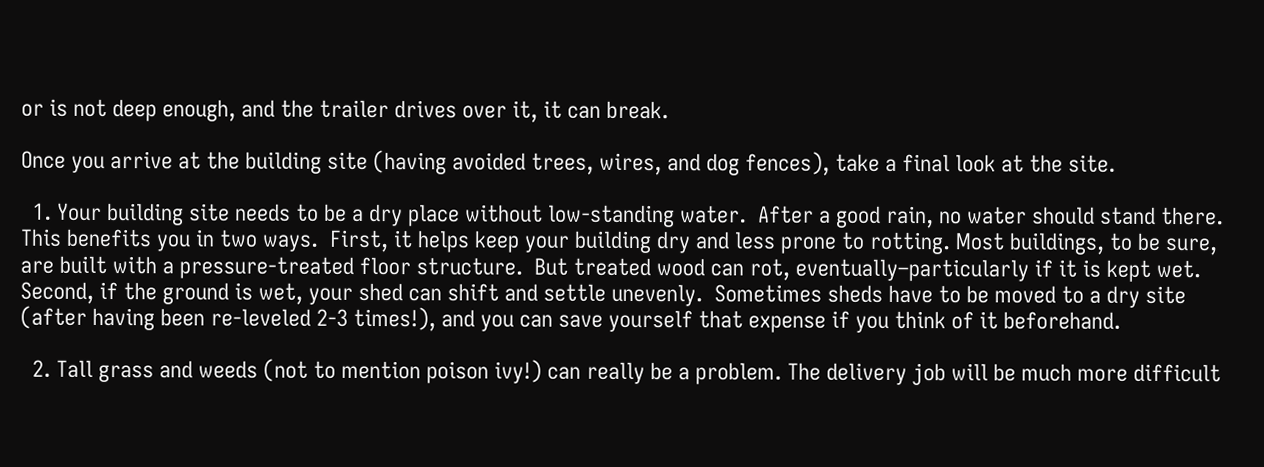or is not deep enough, and the trailer drives over it, it can break.

Once you arrive at the building site (having avoided trees, wires, and dog fences), take a final look at the site.

  1. Your building site needs to be a dry place without low-standing water.  After a good rain, no water should stand there.  This benefits you in two ways.  First, it helps keep your building dry and less prone to rotting. Most buildings, to be sure, are built with a pressure-treated floor structure.  But treated wood can rot, eventually–particularly if it is kept wet.  Second, if the ground is wet, your shed can shift and settle unevenly.  Sometimes sheds have to be moved to a dry site (after having been re-leveled 2-3 times!), and you can save yourself that expense if you think of it beforehand.

  2. Tall grass and weeds (not to mention poison ivy!) can really be a problem. The delivery job will be much more difficult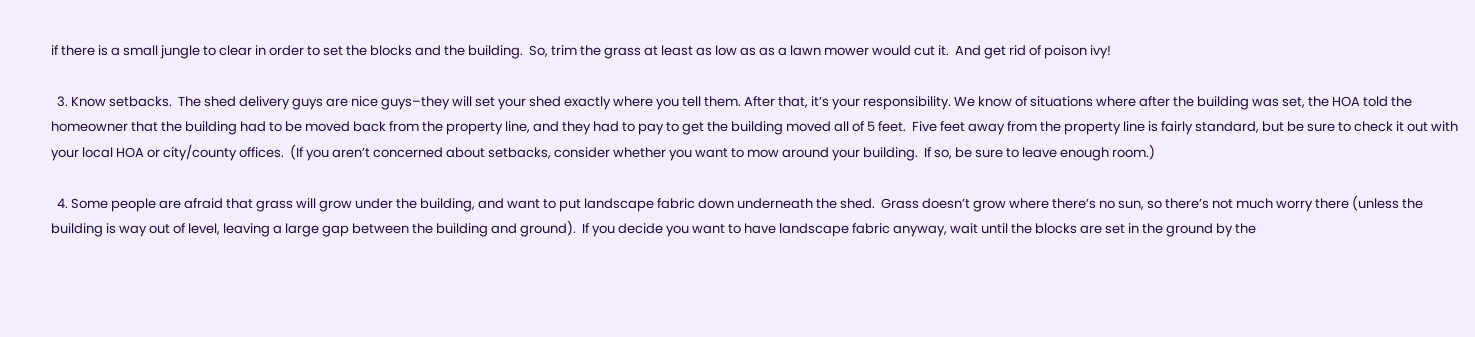if there is a small jungle to clear in order to set the blocks and the building.  So, trim the grass at least as low as as a lawn mower would cut it.  And get rid of poison ivy!

  3. Know setbacks.  The shed delivery guys are nice guys–they will set your shed exactly where you tell them. After that, it’s your responsibility. We know of situations where after the building was set, the HOA told the homeowner that the building had to be moved back from the property line, and they had to pay to get the building moved all of 5 feet.  Five feet away from the property line is fairly standard, but be sure to check it out with your local HOA or city/county offices.  (If you aren’t concerned about setbacks, consider whether you want to mow around your building.  If so, be sure to leave enough room.)

  4. Some people are afraid that grass will grow under the building, and want to put landscape fabric down underneath the shed.  Grass doesn’t grow where there’s no sun, so there’s not much worry there (unless the building is way out of level, leaving a large gap between the building and ground).  If you decide you want to have landscape fabric anyway, wait until the blocks are set in the ground by the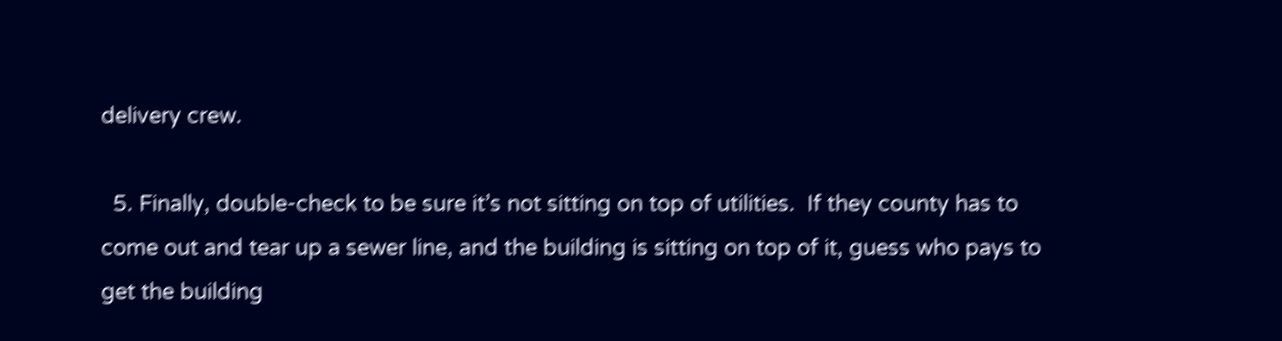delivery crew.

  5. Finally, double-check to be sure it’s not sitting on top of utilities.  If they county has to come out and tear up a sewer line, and the building is sitting on top of it, guess who pays to get the building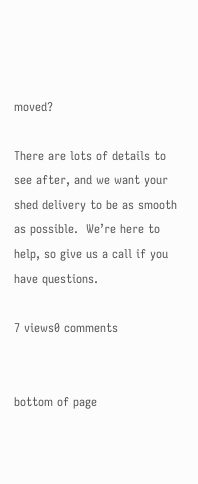moved?

There are lots of details to see after, and we want your shed delivery to be as smooth as possible.  We’re here to help, so give us a call if you have questions.

7 views0 comments


bottom of page